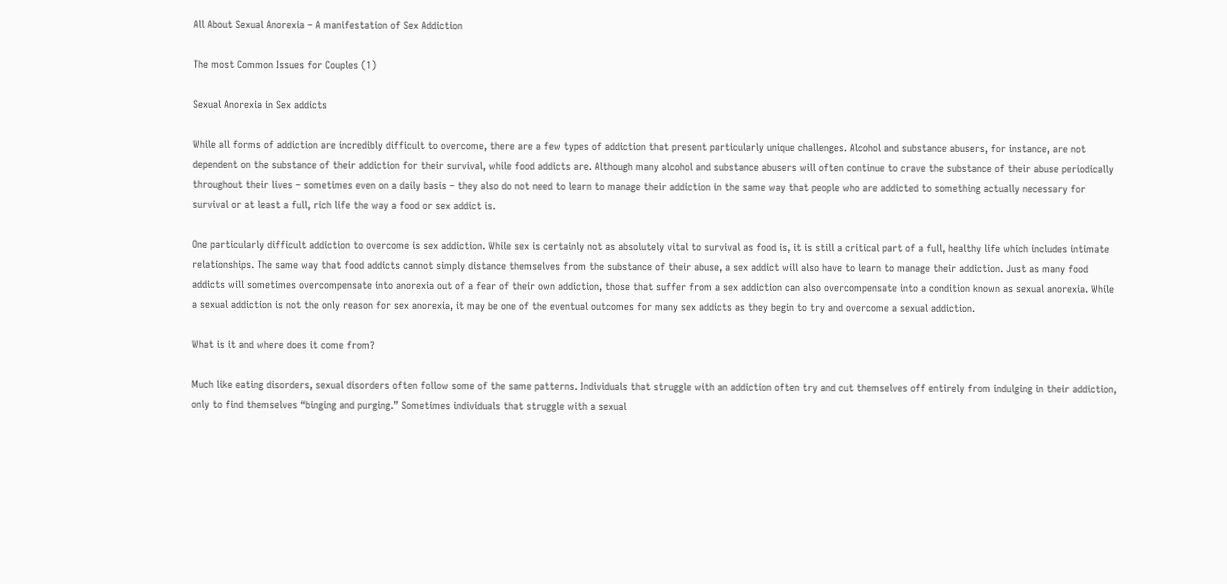All About Sexual Anorexia – A manifestation of Sex Addiction

The most Common Issues for Couples (1)

Sexual Anorexia in Sex addicts

While all forms of addiction are incredibly difficult to overcome, there are a few types of addiction that present particularly unique challenges. Alcohol and substance abusers, for instance, are not dependent on the substance of their addiction for their survival, while food addicts are. Although many alcohol and substance abusers will often continue to crave the substance of their abuse periodically throughout their lives – sometimes even on a daily basis – they also do not need to learn to manage their addiction in the same way that people who are addicted to something actually necessary for survival or at least a full, rich life the way a food or sex addict is.

One particularly difficult addiction to overcome is sex addiction. While sex is certainly not as absolutely vital to survival as food is, it is still a critical part of a full, healthy life which includes intimate relationships. The same way that food addicts cannot simply distance themselves from the substance of their abuse, a sex addict will also have to learn to manage their addiction. Just as many food addicts will sometimes overcompensate into anorexia out of a fear of their own addiction, those that suffer from a sex addiction can also overcompensate into a condition known as sexual anorexia. While a sexual addiction is not the only reason for sex anorexia, it may be one of the eventual outcomes for many sex addicts as they begin to try and overcome a sexual addiction.

What is it and where does it come from?

Much like eating disorders, sexual disorders often follow some of the same patterns. Individuals that struggle with an addiction often try and cut themselves off entirely from indulging in their addiction, only to find themselves “binging and purging.” Sometimes individuals that struggle with a sexual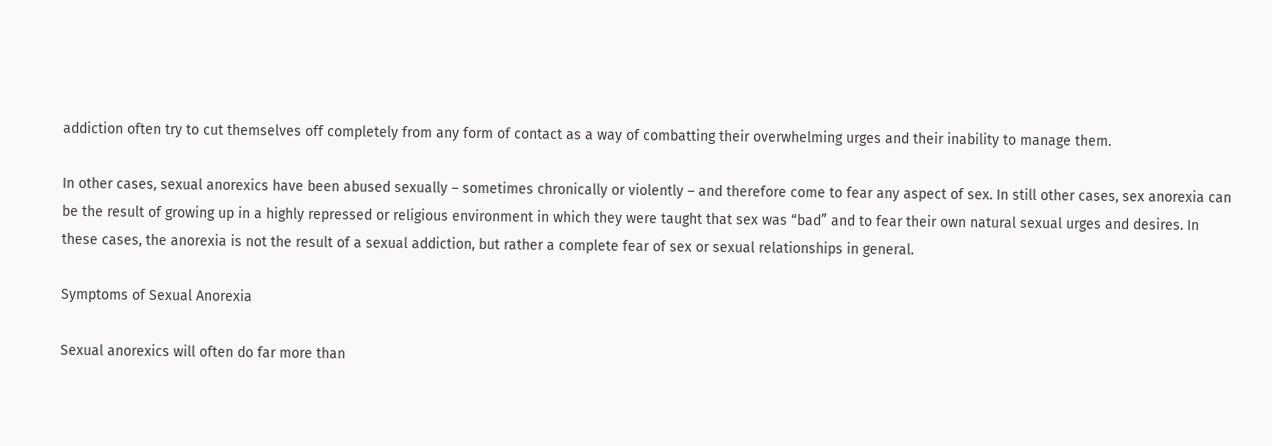addiction often try to cut themselves off completely from any form of contact as a way of combatting their overwhelming urges and their inability to manage them.

In other cases, sexual anorexics have been abused sexually – sometimes chronically or violently – and therefore come to fear any aspect of sex. In still other cases, sex anorexia can be the result of growing up in a highly repressed or religious environment in which they were taught that sex was “bad” and to fear their own natural sexual urges and desires. In these cases, the anorexia is not the result of a sexual addiction, but rather a complete fear of sex or sexual relationships in general.

Symptoms of Sexual Anorexia

Sexual anorexics will often do far more than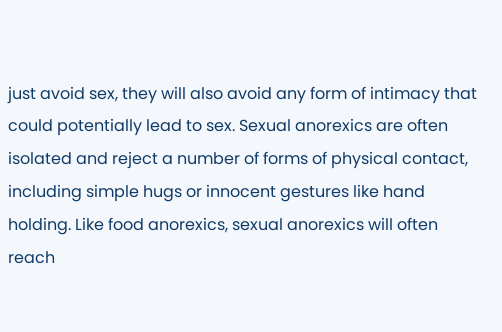just avoid sex, they will also avoid any form of intimacy that could potentially lead to sex. Sexual anorexics are often isolated and reject a number of forms of physical contact, including simple hugs or innocent gestures like hand holding. Like food anorexics, sexual anorexics will often reach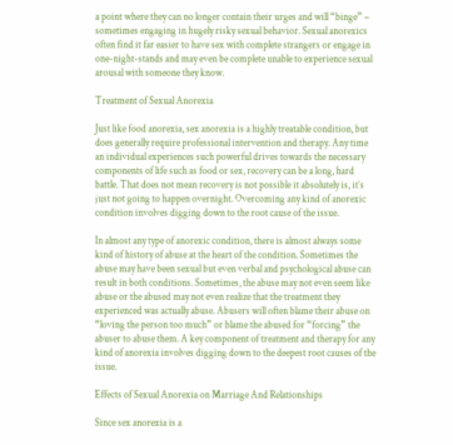a point where they can no longer contain their urges and will “binge” – sometimes engaging in hugely risky sexual behavior. Sexual anorexics often find it far easier to have sex with complete strangers or engage in one-night-stands and may even be complete unable to experience sexual arousal with someone they know.

Treatment of Sexual Anorexia

Just like food anorexia, sex anorexia is a highly treatable condition, but does generally require professional intervention and therapy. Any time an individual experiences such powerful drives towards the necessary components of life such as food or sex, recovery can be a long, hard battle. That does not mean recovery is not possible it absolutely is, it’s just not going to happen overnight. Overcoming any kind of anorexic condition involves digging down to the root cause of the issue.

In almost any type of anorexic condition, there is almost always some kind of history of abuse at the heart of the condition. Sometimes the abuse may have been sexual but even verbal and psychological abuse can result in both conditions. Sometimes, the abuse may not even seem like abuse or the abused may not even realize that the treatment they experienced was actually abuse. Abusers will often blame their abuse on “loving the person too much” or blame the abused for “forcing” the abuser to abuse them. A key component of treatment and therapy for any kind of anorexia involves digging down to the deepest root causes of the issue.

Effects of Sexual Anorexia on Marriage And Relationships

Since sex anorexia is a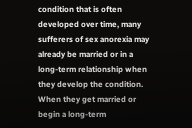condition that is often developed over time, many sufferers of sex anorexia may already be married or in a long-term relationship when they develop the condition. When they get married or begin a long-term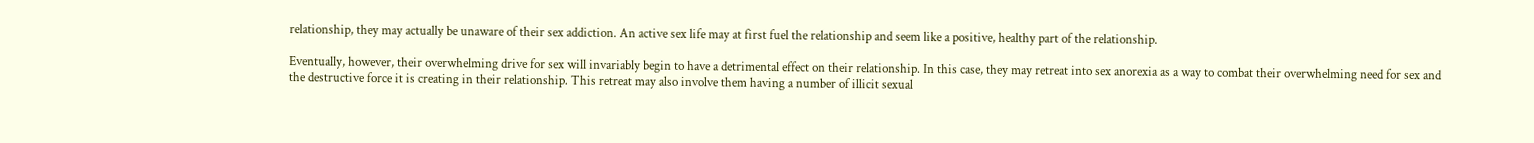relationship, they may actually be unaware of their sex addiction. An active sex life may at first fuel the relationship and seem like a positive, healthy part of the relationship.

Eventually, however, their overwhelming drive for sex will invariably begin to have a detrimental effect on their relationship. In this case, they may retreat into sex anorexia as a way to combat their overwhelming need for sex and the destructive force it is creating in their relationship. This retreat may also involve them having a number of illicit sexual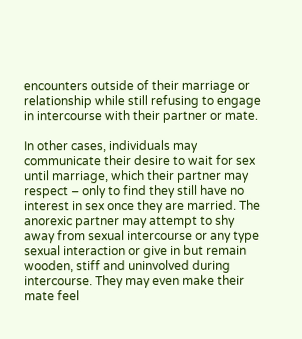encounters outside of their marriage or relationship while still refusing to engage in intercourse with their partner or mate.

In other cases, individuals may communicate their desire to wait for sex until marriage, which their partner may respect – only to find they still have no interest in sex once they are married. The anorexic partner may attempt to shy away from sexual intercourse or any type sexual interaction or give in but remain wooden, stiff and uninvolved during intercourse. They may even make their mate feel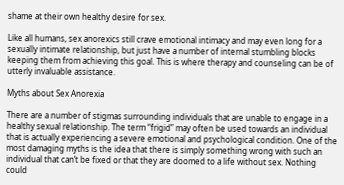shame at their own healthy desire for sex.

Like all humans, sex anorexics still crave emotional intimacy and may even long for a sexually intimate relationship, but just have a number of internal stumbling blocks keeping them from achieving this goal. This is where therapy and counseling can be of utterly invaluable assistance.

Myths about Sex Anorexia

There are a number of stigmas surrounding individuals that are unable to engage in a healthy sexual relationship. The term “frigid” may often be used towards an individual that is actually experiencing a severe emotional and psychological condition. One of the most damaging myths is the idea that there is simply something wrong with such an individual that can’t be fixed or that they are doomed to a life without sex. Nothing could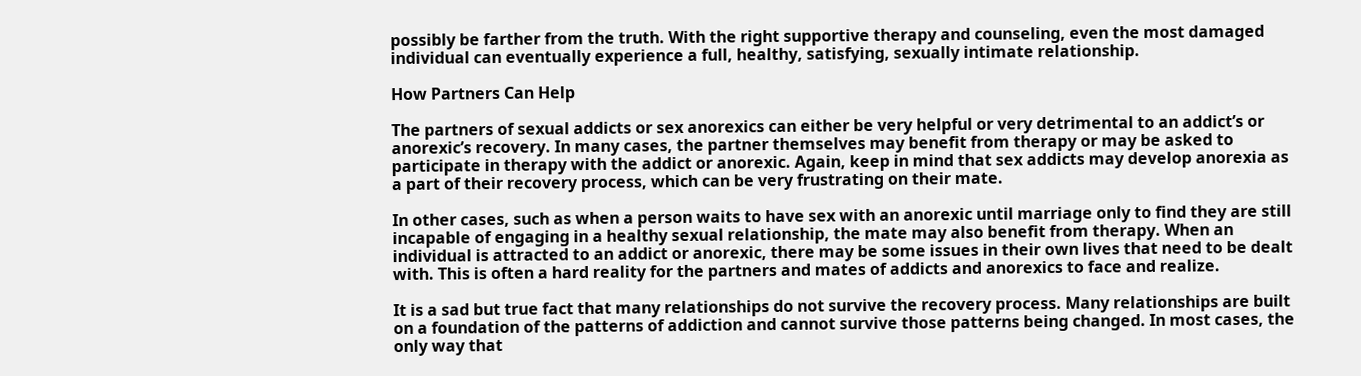possibly be farther from the truth. With the right supportive therapy and counseling, even the most damaged individual can eventually experience a full, healthy, satisfying, sexually intimate relationship.

How Partners Can Help

The partners of sexual addicts or sex anorexics can either be very helpful or very detrimental to an addict’s or anorexic’s recovery. In many cases, the partner themselves may benefit from therapy or may be asked to participate in therapy with the addict or anorexic. Again, keep in mind that sex addicts may develop anorexia as a part of their recovery process, which can be very frustrating on their mate.

In other cases, such as when a person waits to have sex with an anorexic until marriage only to find they are still incapable of engaging in a healthy sexual relationship, the mate may also benefit from therapy. When an individual is attracted to an addict or anorexic, there may be some issues in their own lives that need to be dealt with. This is often a hard reality for the partners and mates of addicts and anorexics to face and realize.

It is a sad but true fact that many relationships do not survive the recovery process. Many relationships are built on a foundation of the patterns of addiction and cannot survive those patterns being changed. In most cases, the only way that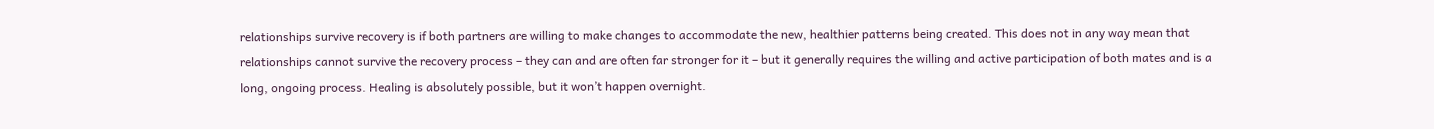relationships survive recovery is if both partners are willing to make changes to accommodate the new, healthier patterns being created. This does not in any way mean that relationships cannot survive the recovery process – they can and are often far stronger for it – but it generally requires the willing and active participation of both mates and is a long, ongoing process. Healing is absolutely possible, but it won’t happen overnight.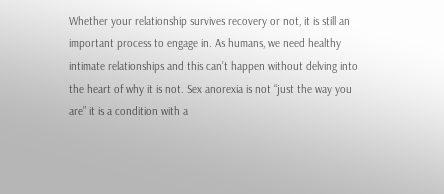Whether your relationship survives recovery or not, it is still an important process to engage in. As humans, we need healthy intimate relationships and this can’t happen without delving into the heart of why it is not. Sex anorexia is not “just the way you are” it is a condition with a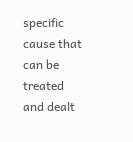specific cause that can be treated and dealt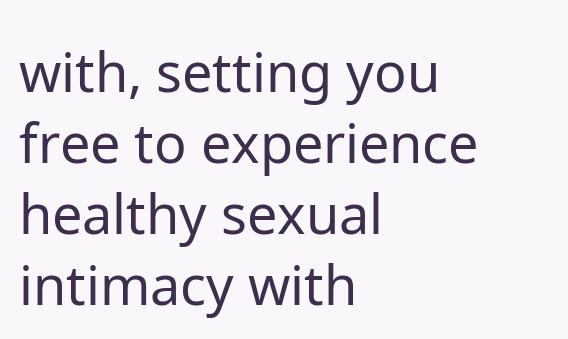with, setting you free to experience healthy sexual intimacy with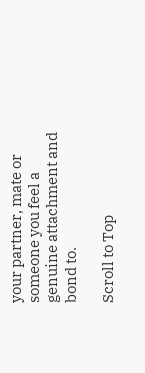your partner, mate or someone you feel a genuine attachment and bond to.

Scroll to Top